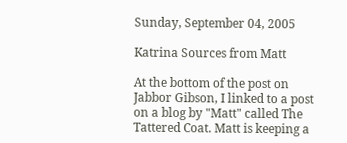Sunday, September 04, 2005

Katrina Sources from Matt

At the bottom of the post on Jabbor Gibson, I linked to a post on a blog by "Matt" called The Tattered Coat. Matt is keeping a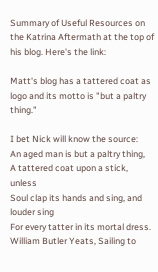Summary of Useful Resources on the Katrina Aftermath at the top of his blog. Here's the link:

Matt's blog has a tattered coat as logo and its motto is "but a paltry thing."

I bet Nick will know the source:
An aged man is but a paltry thing,
A tattered coat upon a stick, unless
Soul clap its hands and sing, and louder sing
For every tatter in its mortal dress.
William Butler Yeats, Sailing to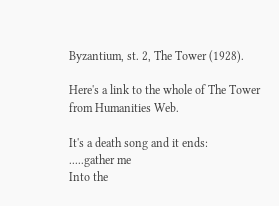Byzantium, st. 2, The Tower (1928).

Here's a link to the whole of The Tower from Humanities Web.

It's a death song and it ends:
.....gather me
Into the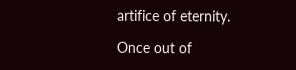artifice of eternity.

Once out of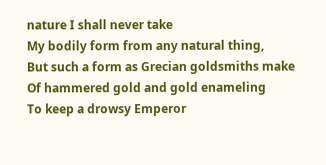nature I shall never take
My bodily form from any natural thing,
But such a form as Grecian goldsmiths make
Of hammered gold and gold enameling
To keep a drowsy Emperor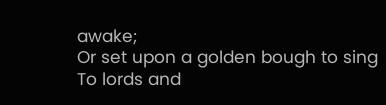awake;
Or set upon a golden bough to sing
To lords and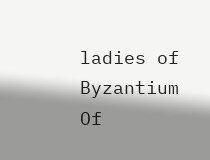ladies of Byzantium
Of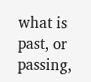what is past, or passing,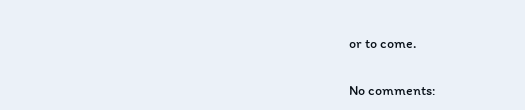or to come.

No comments: